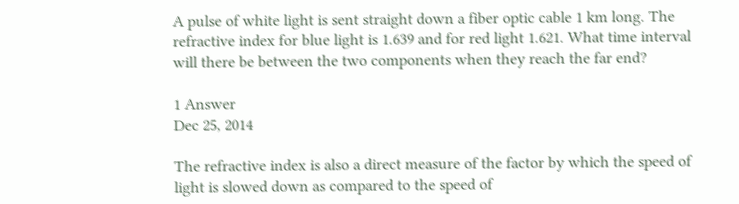A pulse of white light is sent straight down a fiber optic cable 1 km long. The refractive index for blue light is 1.639 and for red light 1.621. What time interval will there be between the two components when they reach the far end?

1 Answer
Dec 25, 2014

The refractive index is also a direct measure of the factor by which the speed of light is slowed down as compared to the speed of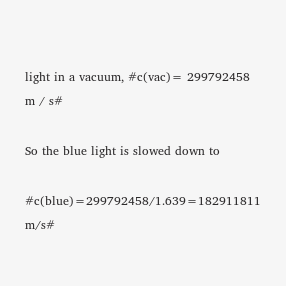light in a vacuum, #c(vac)= 299792458 m / s#

So the blue light is slowed down to

#c(blue)=299792458/1.639=182911811 m/s#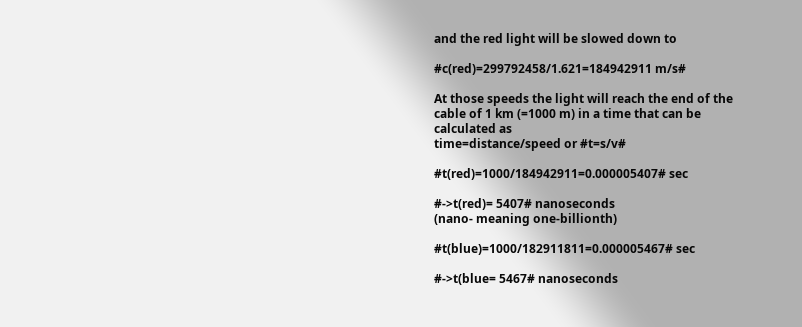and the red light will be slowed down to

#c(red)=299792458/1.621=184942911 m/s#

At those speeds the light will reach the end of the cable of 1 km (=1000 m) in a time that can be calculated as
time=distance/speed or #t=s/v#

#t(red)=1000/184942911=0.000005407# sec

#->t(red)= 5407# nanoseconds
(nano- meaning one-billionth)

#t(blue)=1000/182911811=0.000005467# sec

#->t(blue= 5467# nanoseconds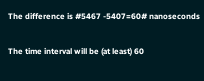The difference is #5467 -5407=60# nanoseconds

The time interval will be (at least) 60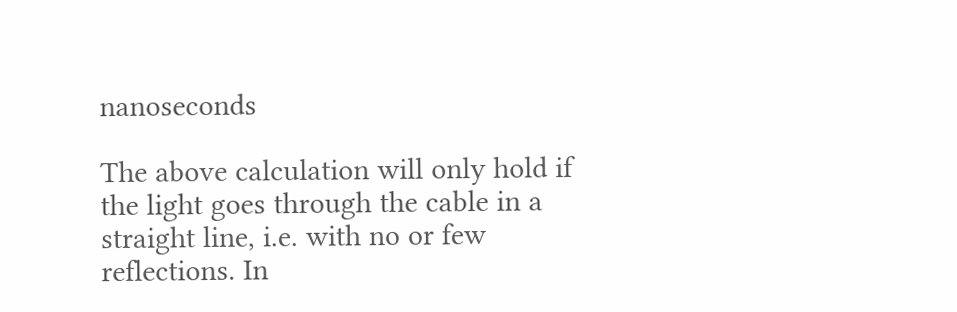nanoseconds

The above calculation will only hold if the light goes through the cable in a straight line, i.e. with no or few reflections. In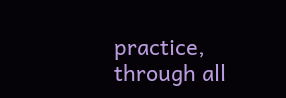practice, through all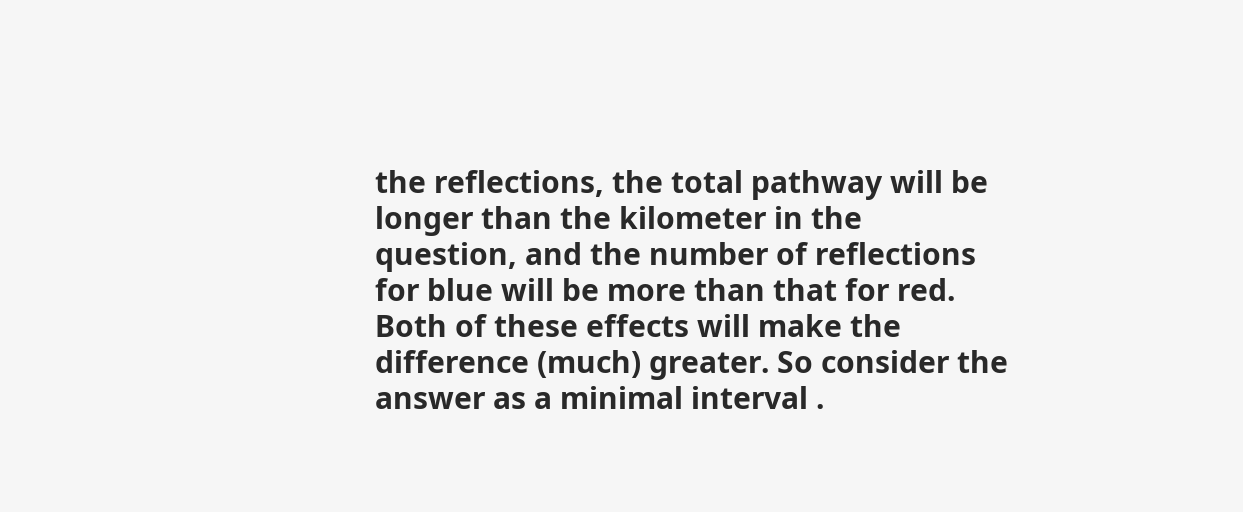the reflections, the total pathway will be longer than the kilometer in the question, and the number of reflections for blue will be more than that for red. Both of these effects will make the difference (much) greater. So consider the answer as a minimal interval .